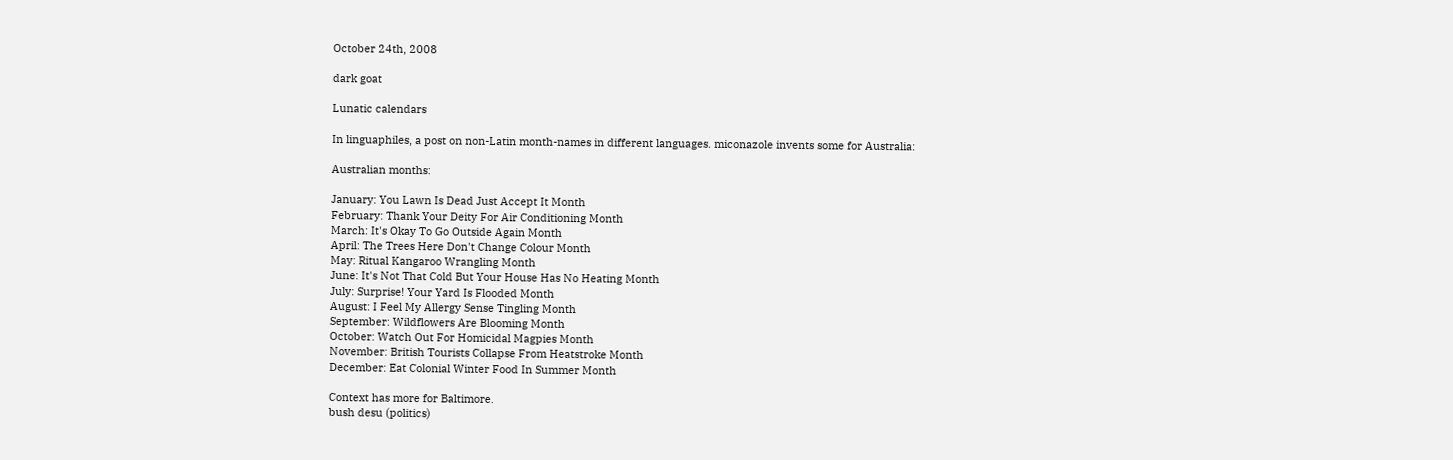October 24th, 2008

dark goat

Lunatic calendars

In linguaphiles, a post on non-Latin month-names in different languages. miconazole invents some for Australia:

Australian months:

January: You Lawn Is Dead Just Accept It Month
February: Thank Your Deity For Air Conditioning Month
March: It's Okay To Go Outside Again Month
April: The Trees Here Don't Change Colour Month
May: Ritual Kangaroo Wrangling Month
June: It's Not That Cold But Your House Has No Heating Month
July: Surprise! Your Yard Is Flooded Month
August: I Feel My Allergy Sense Tingling Month
September: Wildflowers Are Blooming Month
October: Watch Out For Homicidal Magpies Month
November: British Tourists Collapse From Heatstroke Month
December: Eat Colonial Winter Food In Summer Month

Context has more for Baltimore.
bush desu (politics)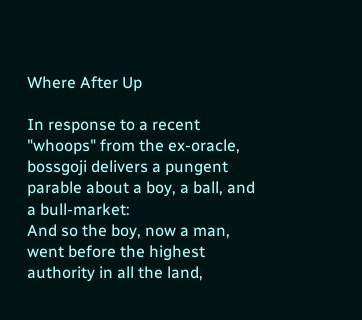Where After Up

In response to a recent "whoops" from the ex-oracle, bossgoji delivers a pungent parable about a boy, a ball, and a bull-market:
And so the boy, now a man, went before the highest authority in all the land,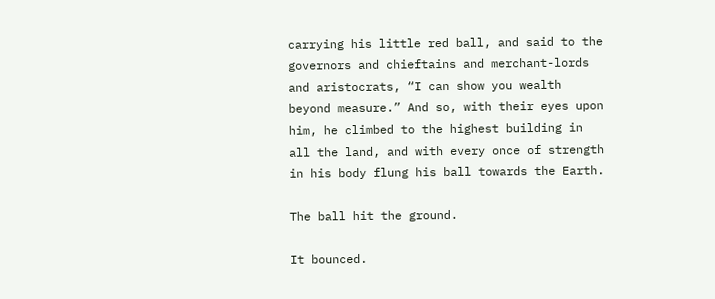carrying his little red ball, and said to the governors and chieftains and merchant-lords and aristocrats, “I can show you wealth beyond measure.” And so, with their eyes upon him, he climbed to the highest building in all the land, and with every once of strength in his body flung his ball towards the Earth.

The ball hit the ground.

It bounced.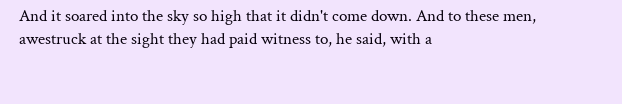And it soared into the sky so high that it didn't come down. And to these men, awestruck at the sight they had paid witness to, he said, with a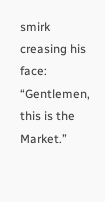smirk creasing his face: “Gentlemen, this is the Market.”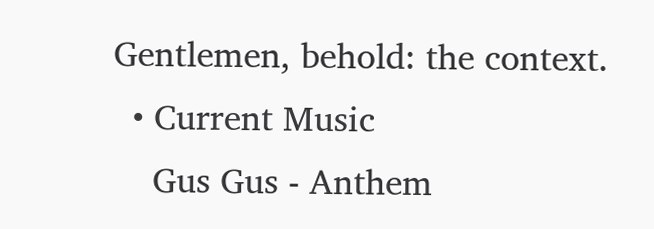Gentlemen, behold: the context.
  • Current Music
    Gus Gus - Anthem